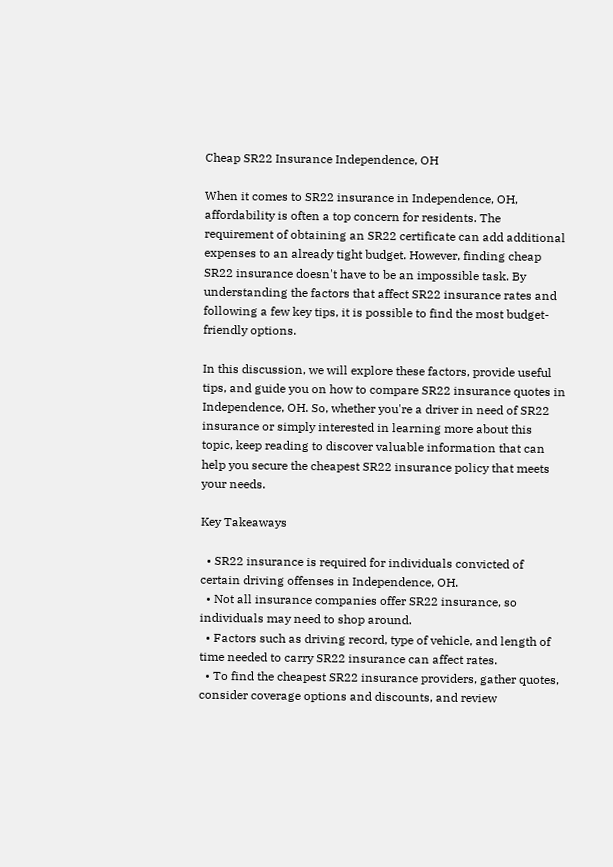Cheap SR22 Insurance Independence, OH

When it comes to SR22 insurance in Independence, OH, affordability is often a top concern for residents. The requirement of obtaining an SR22 certificate can add additional expenses to an already tight budget. However, finding cheap SR22 insurance doesn't have to be an impossible task. By understanding the factors that affect SR22 insurance rates and following a few key tips, it is possible to find the most budget-friendly options.

In this discussion, we will explore these factors, provide useful tips, and guide you on how to compare SR22 insurance quotes in Independence, OH. So, whether you're a driver in need of SR22 insurance or simply interested in learning more about this topic, keep reading to discover valuable information that can help you secure the cheapest SR22 insurance policy that meets your needs.

Key Takeaways

  • SR22 insurance is required for individuals convicted of certain driving offenses in Independence, OH.
  • Not all insurance companies offer SR22 insurance, so individuals may need to shop around.
  • Factors such as driving record, type of vehicle, and length of time needed to carry SR22 insurance can affect rates.
  • To find the cheapest SR22 insurance providers, gather quotes, consider coverage options and discounts, and review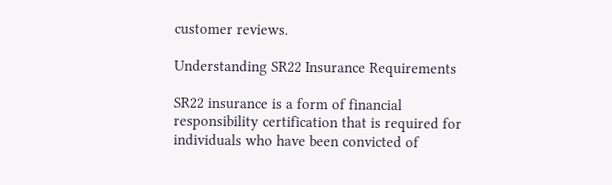customer reviews.

Understanding SR22 Insurance Requirements

SR22 insurance is a form of financial responsibility certification that is required for individuals who have been convicted of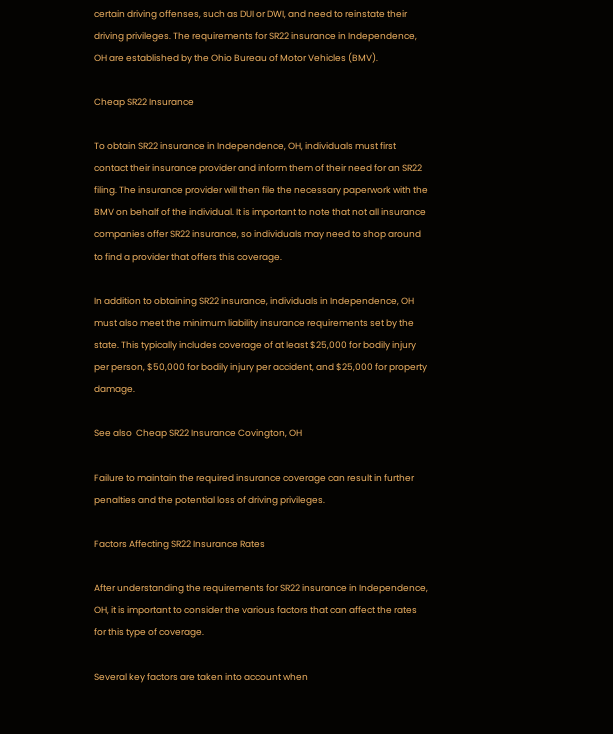certain driving offenses, such as DUI or DWI, and need to reinstate their driving privileges. The requirements for SR22 insurance in Independence, OH are established by the Ohio Bureau of Motor Vehicles (BMV).

Cheap SR22 Insurance

To obtain SR22 insurance in Independence, OH, individuals must first contact their insurance provider and inform them of their need for an SR22 filing. The insurance provider will then file the necessary paperwork with the BMV on behalf of the individual. It is important to note that not all insurance companies offer SR22 insurance, so individuals may need to shop around to find a provider that offers this coverage.

In addition to obtaining SR22 insurance, individuals in Independence, OH must also meet the minimum liability insurance requirements set by the state. This typically includes coverage of at least $25,000 for bodily injury per person, $50,000 for bodily injury per accident, and $25,000 for property damage.

See also  Cheap SR22 Insurance Covington, OH

Failure to maintain the required insurance coverage can result in further penalties and the potential loss of driving privileges.

Factors Affecting SR22 Insurance Rates

After understanding the requirements for SR22 insurance in Independence, OH, it is important to consider the various factors that can affect the rates for this type of coverage.

Several key factors are taken into account when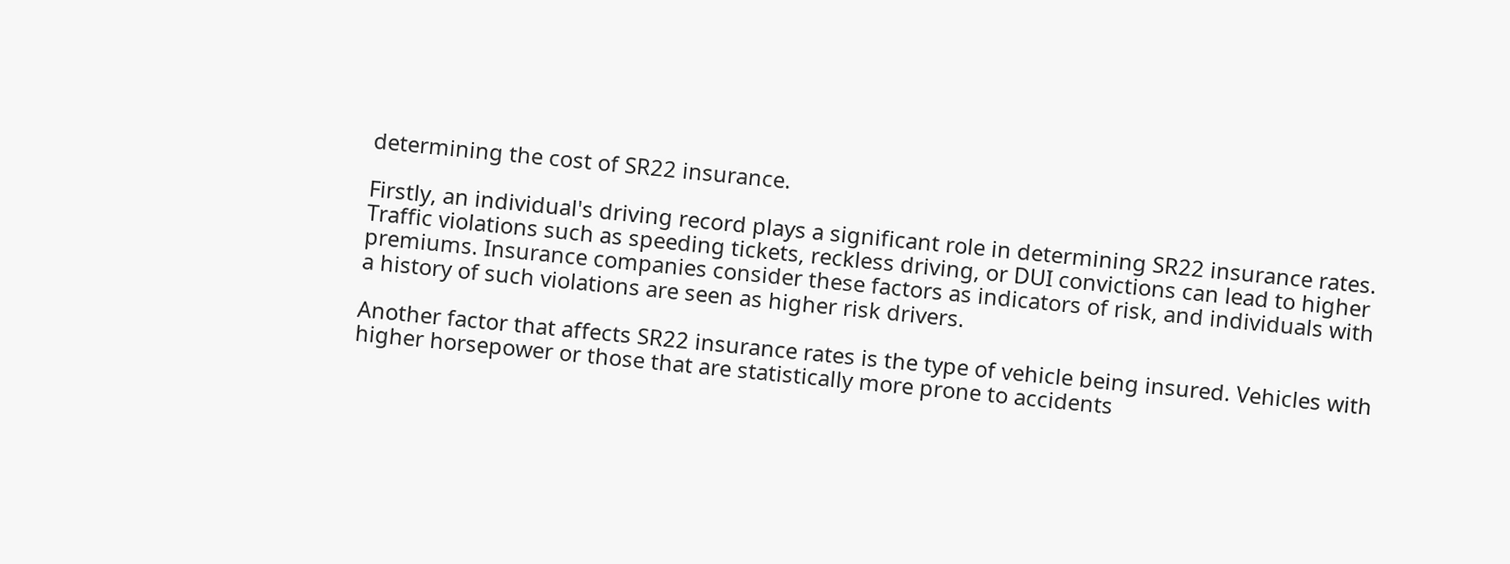determining the cost of SR22 insurance.

Firstly, an individual's driving record plays a significant role in determining SR22 insurance rates. Traffic violations such as speeding tickets, reckless driving, or DUI convictions can lead to higher premiums. Insurance companies consider these factors as indicators of risk, and individuals with a history of such violations are seen as higher risk drivers.

Another factor that affects SR22 insurance rates is the type of vehicle being insured. Vehicles with higher horsepower or those that are statistically more prone to accidents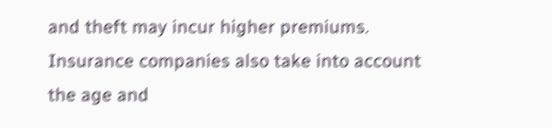and theft may incur higher premiums. Insurance companies also take into account the age and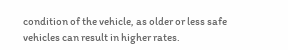condition of the vehicle, as older or less safe vehicles can result in higher rates.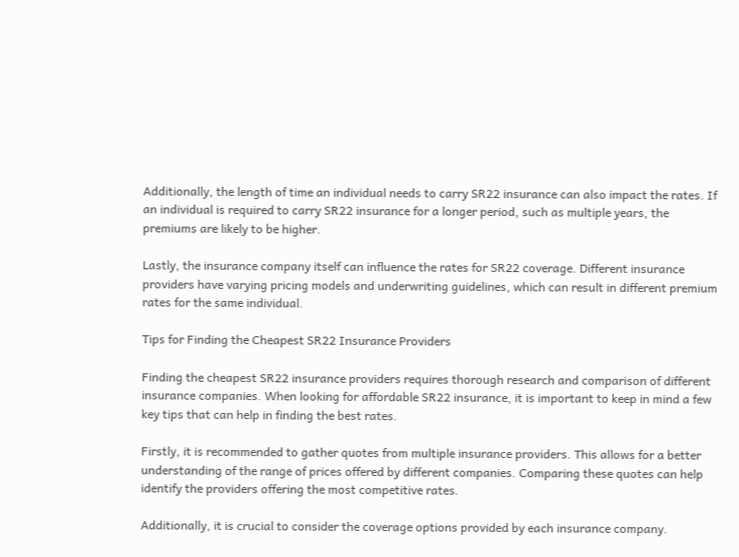Additionally, the length of time an individual needs to carry SR22 insurance can also impact the rates. If an individual is required to carry SR22 insurance for a longer period, such as multiple years, the premiums are likely to be higher.

Lastly, the insurance company itself can influence the rates for SR22 coverage. Different insurance providers have varying pricing models and underwriting guidelines, which can result in different premium rates for the same individual.

Tips for Finding the Cheapest SR22 Insurance Providers

Finding the cheapest SR22 insurance providers requires thorough research and comparison of different insurance companies. When looking for affordable SR22 insurance, it is important to keep in mind a few key tips that can help in finding the best rates.

Firstly, it is recommended to gather quotes from multiple insurance providers. This allows for a better understanding of the range of prices offered by different companies. Comparing these quotes can help identify the providers offering the most competitive rates.

Additionally, it is crucial to consider the coverage options provided by each insurance company.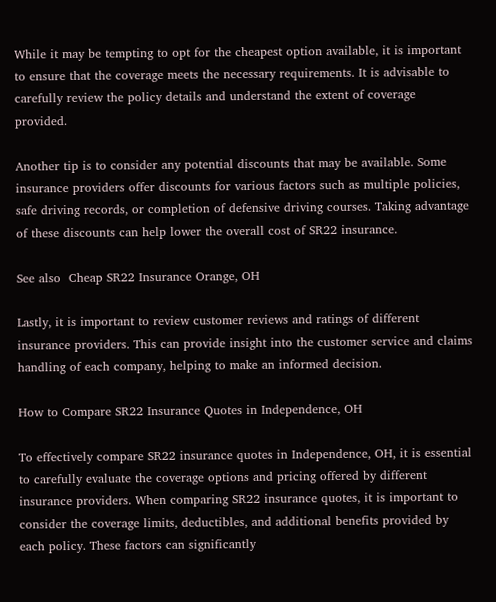While it may be tempting to opt for the cheapest option available, it is important to ensure that the coverage meets the necessary requirements. It is advisable to carefully review the policy details and understand the extent of coverage provided.

Another tip is to consider any potential discounts that may be available. Some insurance providers offer discounts for various factors such as multiple policies, safe driving records, or completion of defensive driving courses. Taking advantage of these discounts can help lower the overall cost of SR22 insurance.

See also  Cheap SR22 Insurance Orange, OH

Lastly, it is important to review customer reviews and ratings of different insurance providers. This can provide insight into the customer service and claims handling of each company, helping to make an informed decision.

How to Compare SR22 Insurance Quotes in Independence, OH

To effectively compare SR22 insurance quotes in Independence, OH, it is essential to carefully evaluate the coverage options and pricing offered by different insurance providers. When comparing SR22 insurance quotes, it is important to consider the coverage limits, deductibles, and additional benefits provided by each policy. These factors can significantly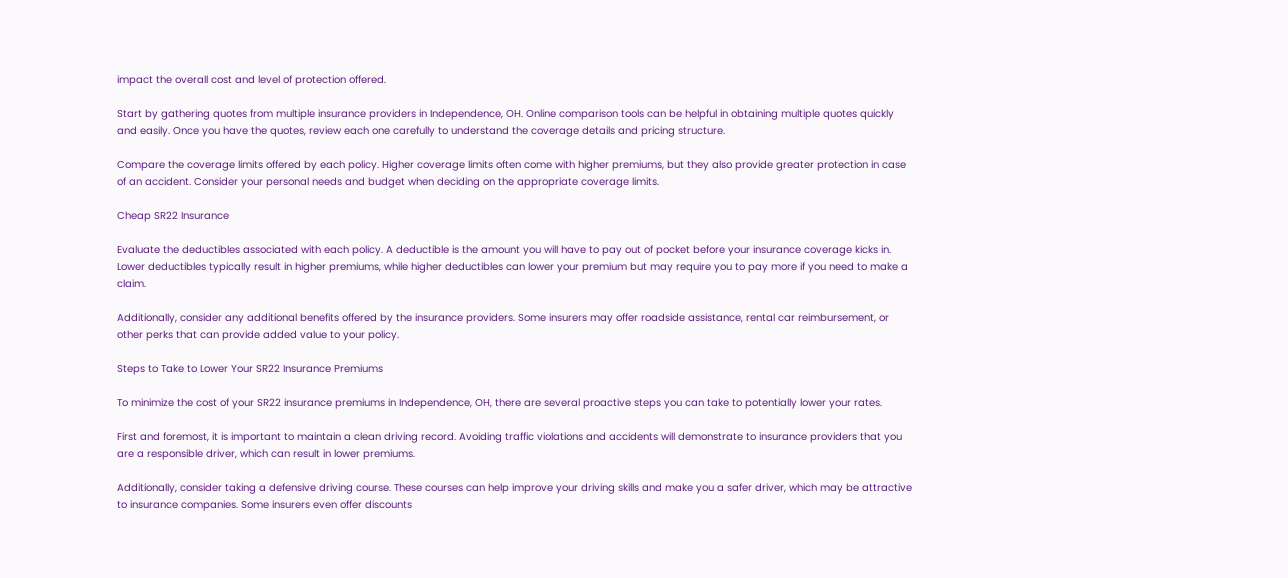impact the overall cost and level of protection offered.

Start by gathering quotes from multiple insurance providers in Independence, OH. Online comparison tools can be helpful in obtaining multiple quotes quickly and easily. Once you have the quotes, review each one carefully to understand the coverage details and pricing structure.

Compare the coverage limits offered by each policy. Higher coverage limits often come with higher premiums, but they also provide greater protection in case of an accident. Consider your personal needs and budget when deciding on the appropriate coverage limits.

Cheap SR22 Insurance

Evaluate the deductibles associated with each policy. A deductible is the amount you will have to pay out of pocket before your insurance coverage kicks in. Lower deductibles typically result in higher premiums, while higher deductibles can lower your premium but may require you to pay more if you need to make a claim.

Additionally, consider any additional benefits offered by the insurance providers. Some insurers may offer roadside assistance, rental car reimbursement, or other perks that can provide added value to your policy.

Steps to Take to Lower Your SR22 Insurance Premiums

To minimize the cost of your SR22 insurance premiums in Independence, OH, there are several proactive steps you can take to potentially lower your rates.

First and foremost, it is important to maintain a clean driving record. Avoiding traffic violations and accidents will demonstrate to insurance providers that you are a responsible driver, which can result in lower premiums.

Additionally, consider taking a defensive driving course. These courses can help improve your driving skills and make you a safer driver, which may be attractive to insurance companies. Some insurers even offer discounts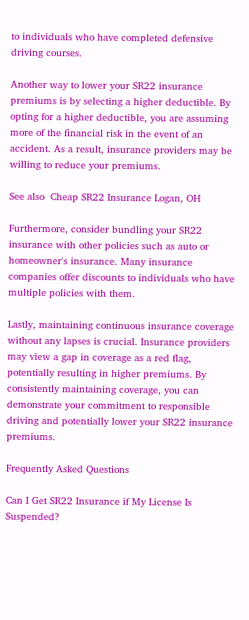to individuals who have completed defensive driving courses.

Another way to lower your SR22 insurance premiums is by selecting a higher deductible. By opting for a higher deductible, you are assuming more of the financial risk in the event of an accident. As a result, insurance providers may be willing to reduce your premiums.

See also  Cheap SR22 Insurance Logan, OH

Furthermore, consider bundling your SR22 insurance with other policies such as auto or homeowner's insurance. Many insurance companies offer discounts to individuals who have multiple policies with them.

Lastly, maintaining continuous insurance coverage without any lapses is crucial. Insurance providers may view a gap in coverage as a red flag, potentially resulting in higher premiums. By consistently maintaining coverage, you can demonstrate your commitment to responsible driving and potentially lower your SR22 insurance premiums.

Frequently Asked Questions

Can I Get SR22 Insurance if My License Is Suspended?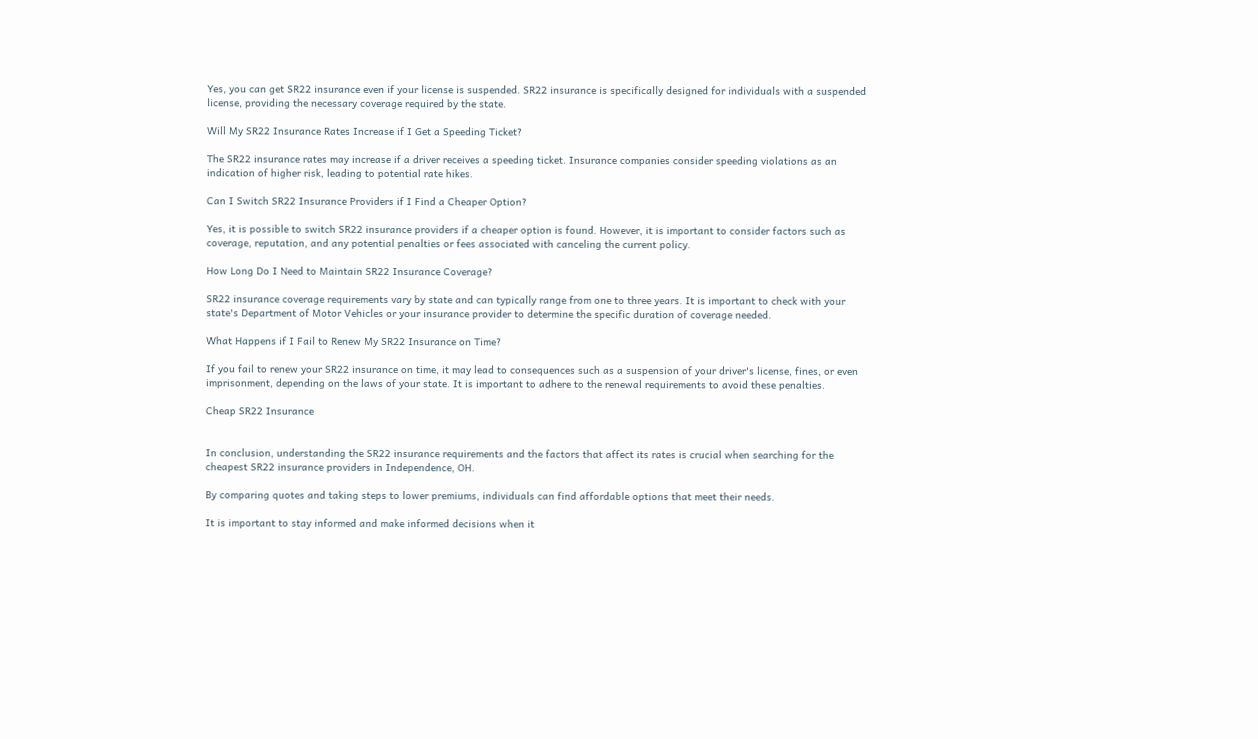Yes, you can get SR22 insurance even if your license is suspended. SR22 insurance is specifically designed for individuals with a suspended license, providing the necessary coverage required by the state.

Will My SR22 Insurance Rates Increase if I Get a Speeding Ticket?

The SR22 insurance rates may increase if a driver receives a speeding ticket. Insurance companies consider speeding violations as an indication of higher risk, leading to potential rate hikes.

Can I Switch SR22 Insurance Providers if I Find a Cheaper Option?

Yes, it is possible to switch SR22 insurance providers if a cheaper option is found. However, it is important to consider factors such as coverage, reputation, and any potential penalties or fees associated with canceling the current policy.

How Long Do I Need to Maintain SR22 Insurance Coverage?

SR22 insurance coverage requirements vary by state and can typically range from one to three years. It is important to check with your state's Department of Motor Vehicles or your insurance provider to determine the specific duration of coverage needed.

What Happens if I Fail to Renew My SR22 Insurance on Time?

If you fail to renew your SR22 insurance on time, it may lead to consequences such as a suspension of your driver's license, fines, or even imprisonment, depending on the laws of your state. It is important to adhere to the renewal requirements to avoid these penalties.

Cheap SR22 Insurance


In conclusion, understanding the SR22 insurance requirements and the factors that affect its rates is crucial when searching for the cheapest SR22 insurance providers in Independence, OH.

By comparing quotes and taking steps to lower premiums, individuals can find affordable options that meet their needs.

It is important to stay informed and make informed decisions when it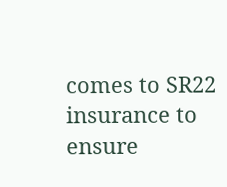comes to SR22 insurance to ensure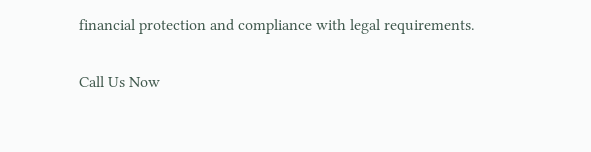financial protection and compliance with legal requirements.

Call Us Now